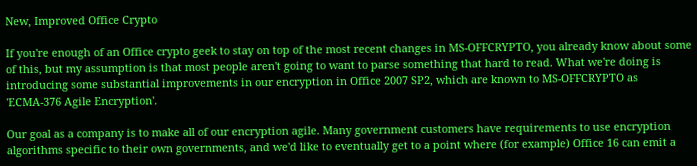New, Improved Office Crypto

If you're enough of an Office crypto geek to stay on top of the most recent changes in MS-OFFCRYPTO, you already know about some of this, but my assumption is that most people aren't going to want to parse something that hard to read. What we're doing is introducing some substantial improvements in our encryption in Office 2007 SP2, which are known to MS-OFFCRYPTO as 'ECMA-376 Agile Encryption'.

Our goal as a company is to make all of our encryption agile. Many government customers have requirements to use encryption algorithms specific to their own governments, and we'd like to eventually get to a point where (for example) Office 16 can emit a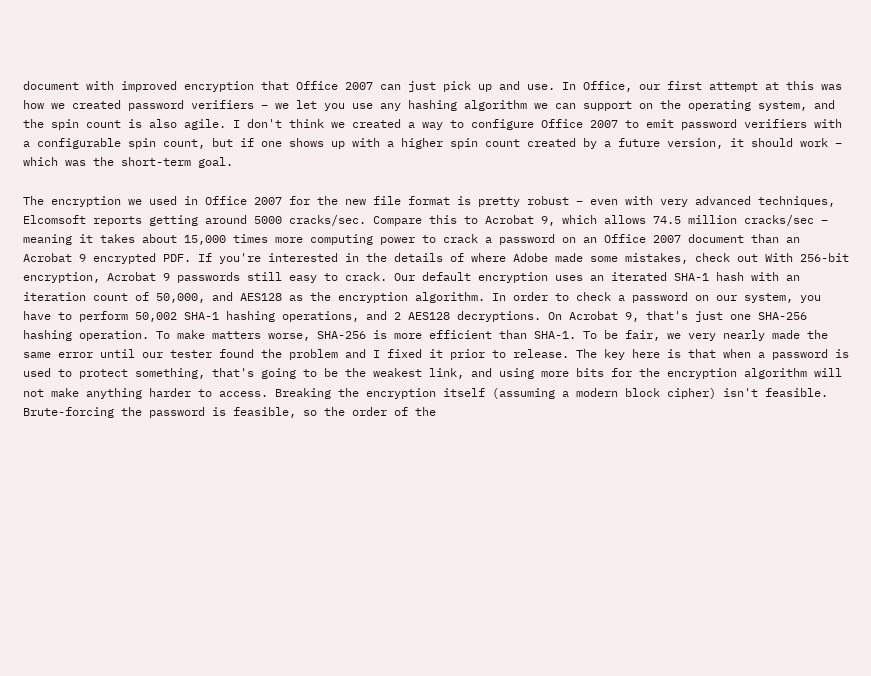document with improved encryption that Office 2007 can just pick up and use. In Office, our first attempt at this was how we created password verifiers – we let you use any hashing algorithm we can support on the operating system, and the spin count is also agile. I don't think we created a way to configure Office 2007 to emit password verifiers with a configurable spin count, but if one shows up with a higher spin count created by a future version, it should work – which was the short-term goal.

The encryption we used in Office 2007 for the new file format is pretty robust – even with very advanced techniques, Elcomsoft reports getting around 5000 cracks/sec. Compare this to Acrobat 9, which allows 74.5 million cracks/sec – meaning it takes about 15,000 times more computing power to crack a password on an Office 2007 document than an Acrobat 9 encrypted PDF. If you're interested in the details of where Adobe made some mistakes, check out With 256-bit encryption, Acrobat 9 passwords still easy to crack. Our default encryption uses an iterated SHA-1 hash with an iteration count of 50,000, and AES128 as the encryption algorithm. In order to check a password on our system, you have to perform 50,002 SHA-1 hashing operations, and 2 AES128 decryptions. On Acrobat 9, that's just one SHA-256 hashing operation. To make matters worse, SHA-256 is more efficient than SHA-1. To be fair, we very nearly made the same error until our tester found the problem and I fixed it prior to release. The key here is that when a password is used to protect something, that's going to be the weakest link, and using more bits for the encryption algorithm will not make anything harder to access. Breaking the encryption itself (assuming a modern block cipher) isn't feasible. Brute-forcing the password is feasible, so the order of the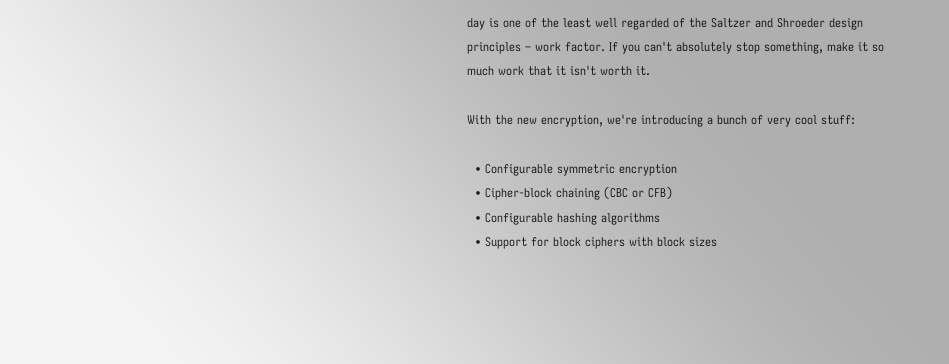day is one of the least well regarded of the Saltzer and Shroeder design principles – work factor. If you can't absolutely stop something, make it so much work that it isn't worth it.

With the new encryption, we're introducing a bunch of very cool stuff:

  • Configurable symmetric encryption
  • Cipher-block chaining (CBC or CFB)
  • Configurable hashing algorithms
  • Support for block ciphers with block sizes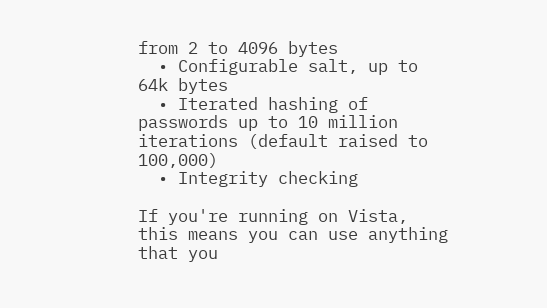from 2 to 4096 bytes
  • Configurable salt, up to 64k bytes
  • Iterated hashing of passwords up to 10 million iterations (default raised to 100,000)
  • Integrity checking

If you're running on Vista, this means you can use anything that you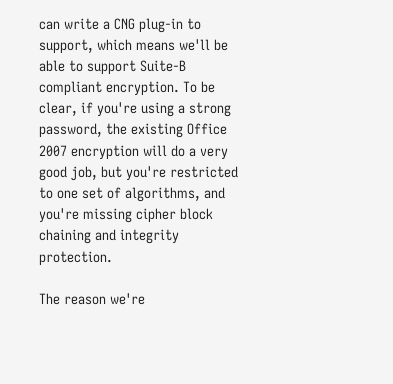can write a CNG plug-in to support, which means we'll be able to support Suite-B compliant encryption. To be clear, if you're using a strong password, the existing Office 2007 encryption will do a very good job, but you're restricted to one set of algorithms, and you're missing cipher block chaining and integrity protection.

The reason we're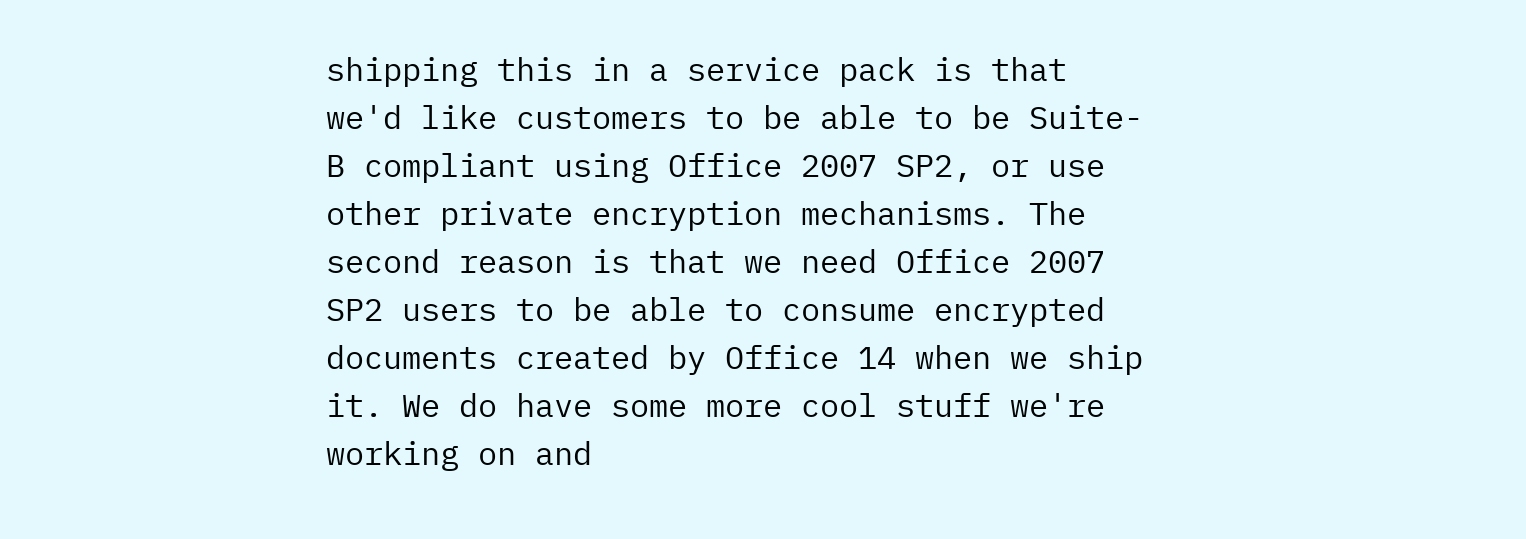shipping this in a service pack is that we'd like customers to be able to be Suite-B compliant using Office 2007 SP2, or use other private encryption mechanisms. The second reason is that we need Office 2007 SP2 users to be able to consume encrypted documents created by Office 14 when we ship it. We do have some more cool stuff we're working on and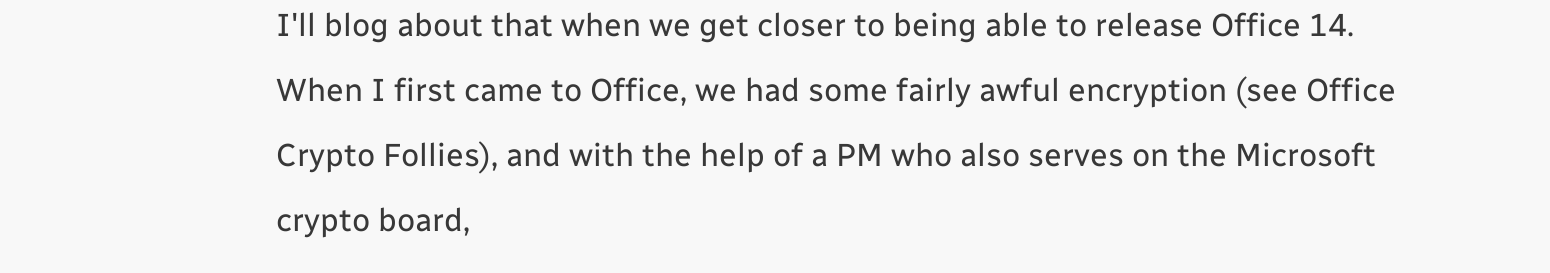I'll blog about that when we get closer to being able to release Office 14. When I first came to Office, we had some fairly awful encryption (see Office Crypto Follies), and with the help of a PM who also serves on the Microsoft crypto board,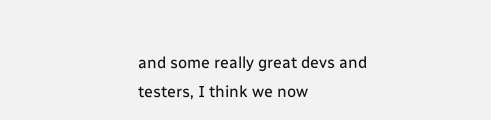and some really great devs and testers, I think we now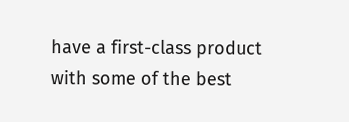have a first-class product with some of the best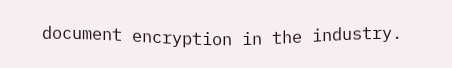document encryption in the industry.